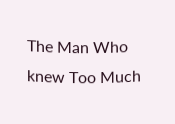The Man Who knew Too Much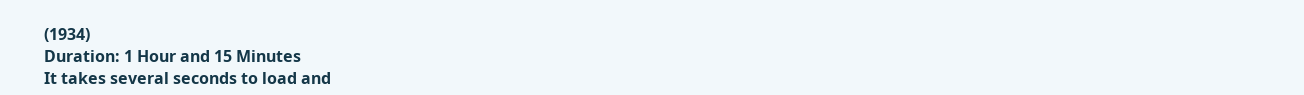(1934)
Duration: 1 Hour and 15 Minutes
It takes several seconds to load and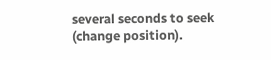several seconds to seek (change position).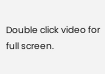Double click video for full screen.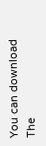You can download The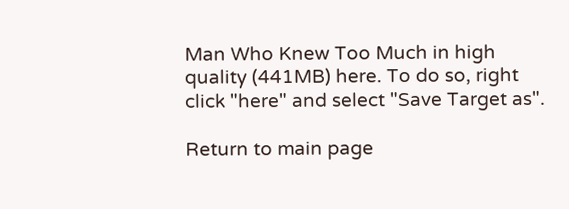Man Who Knew Too Much in high quality (441MB) here. To do so, right click "here" and select "Save Target as".

Return to main page